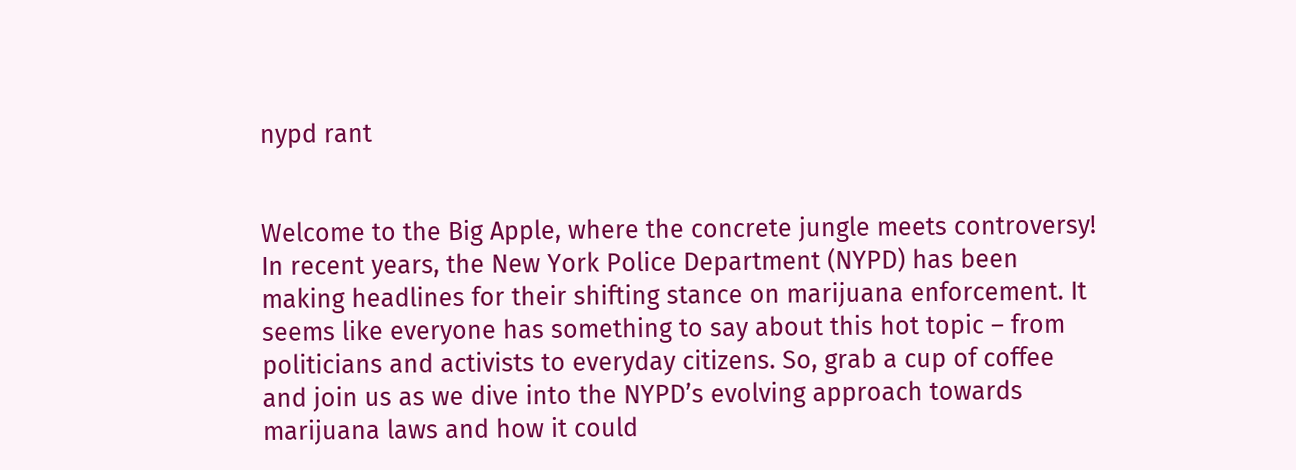nypd rant


Welcome to the Big Apple, where the concrete jungle meets controversy! In recent years, the New York Police Department (NYPD) has been making headlines for their shifting stance on marijuana enforcement. It seems like everyone has something to say about this hot topic – from politicians and activists to everyday citizens. So, grab a cup of coffee and join us as we dive into the NYPD’s evolving approach towards marijuana laws and how it could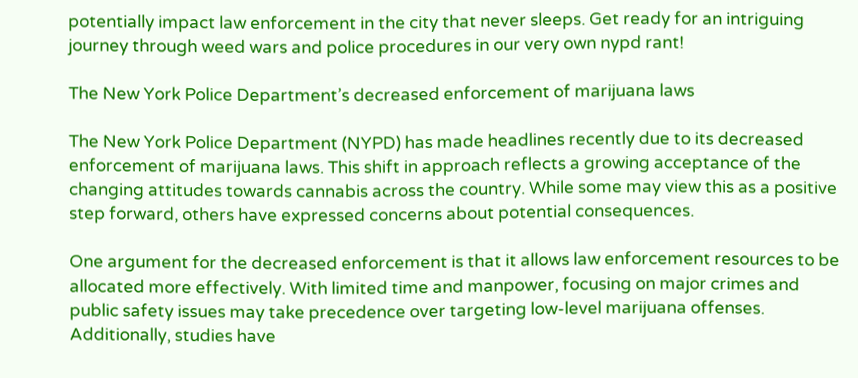potentially impact law enforcement in the city that never sleeps. Get ready for an intriguing journey through weed wars and police procedures in our very own nypd rant!

The New York Police Department’s decreased enforcement of marijuana laws

The New York Police Department (NYPD) has made headlines recently due to its decreased enforcement of marijuana laws. This shift in approach reflects a growing acceptance of the changing attitudes towards cannabis across the country. While some may view this as a positive step forward, others have expressed concerns about potential consequences.

One argument for the decreased enforcement is that it allows law enforcement resources to be allocated more effectively. With limited time and manpower, focusing on major crimes and public safety issues may take precedence over targeting low-level marijuana offenses. Additionally, studies have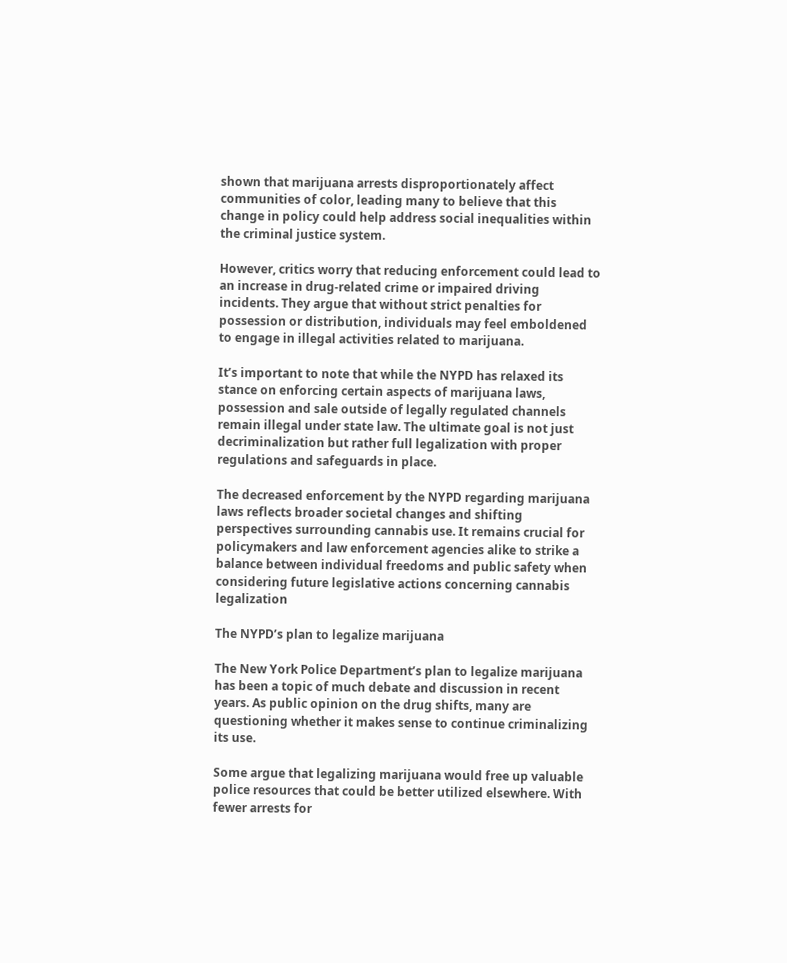shown that marijuana arrests disproportionately affect communities of color, leading many to believe that this change in policy could help address social inequalities within the criminal justice system.

However, critics worry that reducing enforcement could lead to an increase in drug-related crime or impaired driving incidents. They argue that without strict penalties for possession or distribution, individuals may feel emboldened to engage in illegal activities related to marijuana.

It’s important to note that while the NYPD has relaxed its stance on enforcing certain aspects of marijuana laws, possession and sale outside of legally regulated channels remain illegal under state law. The ultimate goal is not just decriminalization but rather full legalization with proper regulations and safeguards in place.

The decreased enforcement by the NYPD regarding marijuana laws reflects broader societal changes and shifting perspectives surrounding cannabis use. It remains crucial for policymakers and law enforcement agencies alike to strike a balance between individual freedoms and public safety when considering future legislative actions concerning cannabis legalization

The NYPD’s plan to legalize marijuana

The New York Police Department’s plan to legalize marijuana has been a topic of much debate and discussion in recent years. As public opinion on the drug shifts, many are questioning whether it makes sense to continue criminalizing its use.

Some argue that legalizing marijuana would free up valuable police resources that could be better utilized elsewhere. With fewer arrests for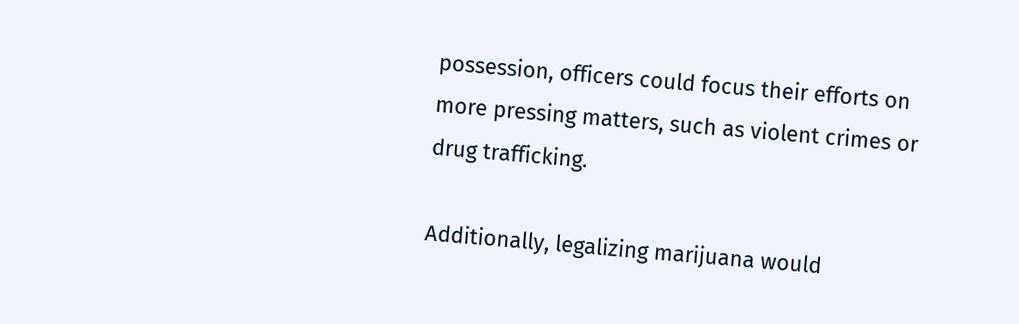possession, officers could focus their efforts on more pressing matters, such as violent crimes or drug trafficking.

Additionally, legalizing marijuana would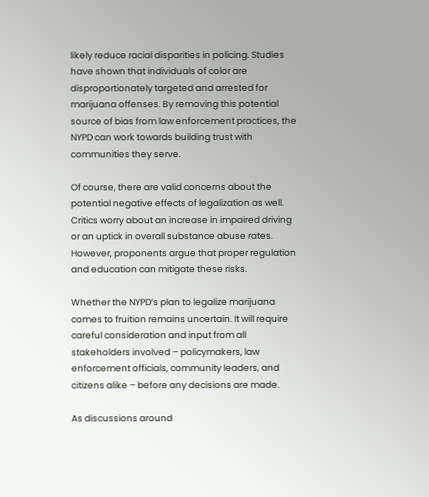likely reduce racial disparities in policing. Studies have shown that individuals of color are disproportionately targeted and arrested for marijuana offenses. By removing this potential source of bias from law enforcement practices, the NYPD can work towards building trust with communities they serve.

Of course, there are valid concerns about the potential negative effects of legalization as well. Critics worry about an increase in impaired driving or an uptick in overall substance abuse rates. However, proponents argue that proper regulation and education can mitigate these risks.

Whether the NYPD’s plan to legalize marijuana comes to fruition remains uncertain. It will require careful consideration and input from all stakeholders involved – policymakers, law enforcement officials, community leaders, and citizens alike – before any decisions are made.

As discussions around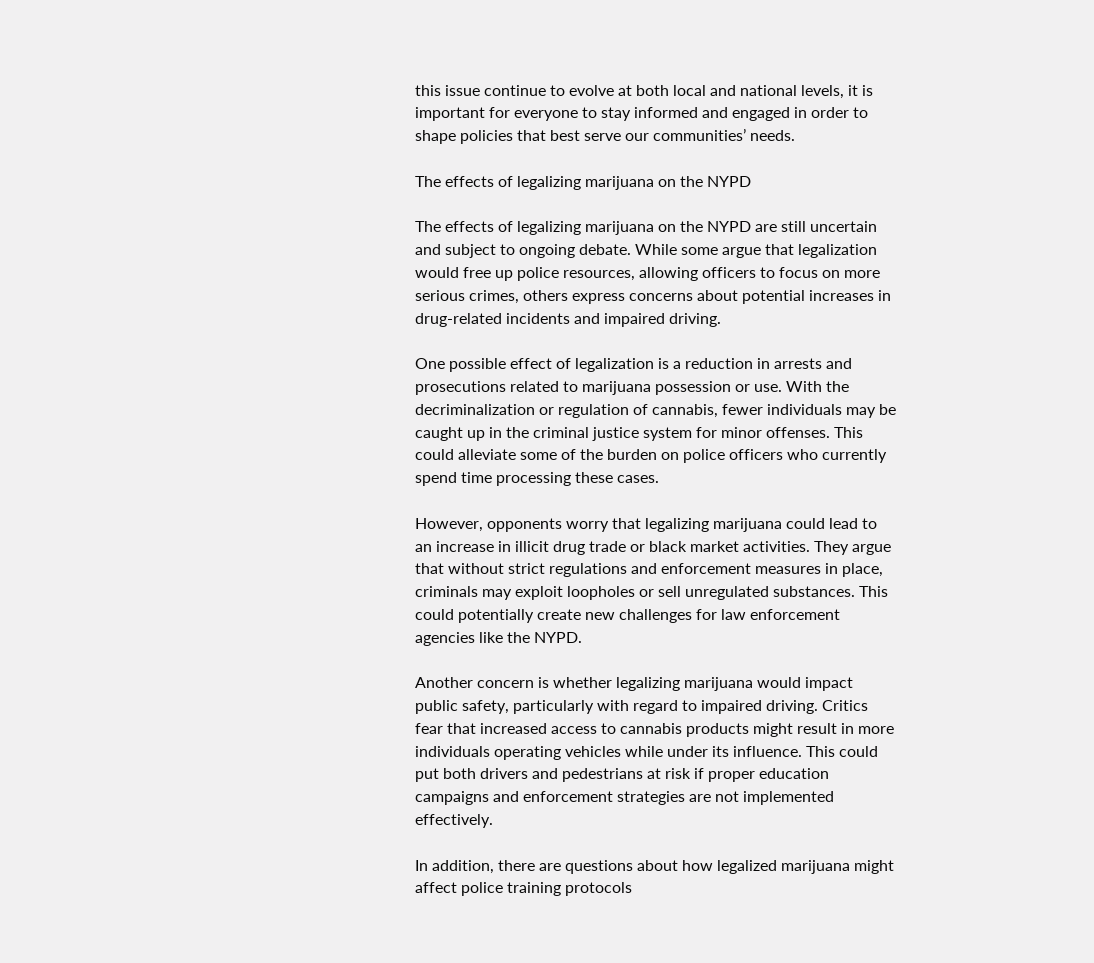this issue continue to evolve at both local and national levels, it is important for everyone to stay informed and engaged in order to shape policies that best serve our communities’ needs.

The effects of legalizing marijuana on the NYPD

The effects of legalizing marijuana on the NYPD are still uncertain and subject to ongoing debate. While some argue that legalization would free up police resources, allowing officers to focus on more serious crimes, others express concerns about potential increases in drug-related incidents and impaired driving.

One possible effect of legalization is a reduction in arrests and prosecutions related to marijuana possession or use. With the decriminalization or regulation of cannabis, fewer individuals may be caught up in the criminal justice system for minor offenses. This could alleviate some of the burden on police officers who currently spend time processing these cases.

However, opponents worry that legalizing marijuana could lead to an increase in illicit drug trade or black market activities. They argue that without strict regulations and enforcement measures in place, criminals may exploit loopholes or sell unregulated substances. This could potentially create new challenges for law enforcement agencies like the NYPD.

Another concern is whether legalizing marijuana would impact public safety, particularly with regard to impaired driving. Critics fear that increased access to cannabis products might result in more individuals operating vehicles while under its influence. This could put both drivers and pedestrians at risk if proper education campaigns and enforcement strategies are not implemented effectively.

In addition, there are questions about how legalized marijuana might affect police training protocols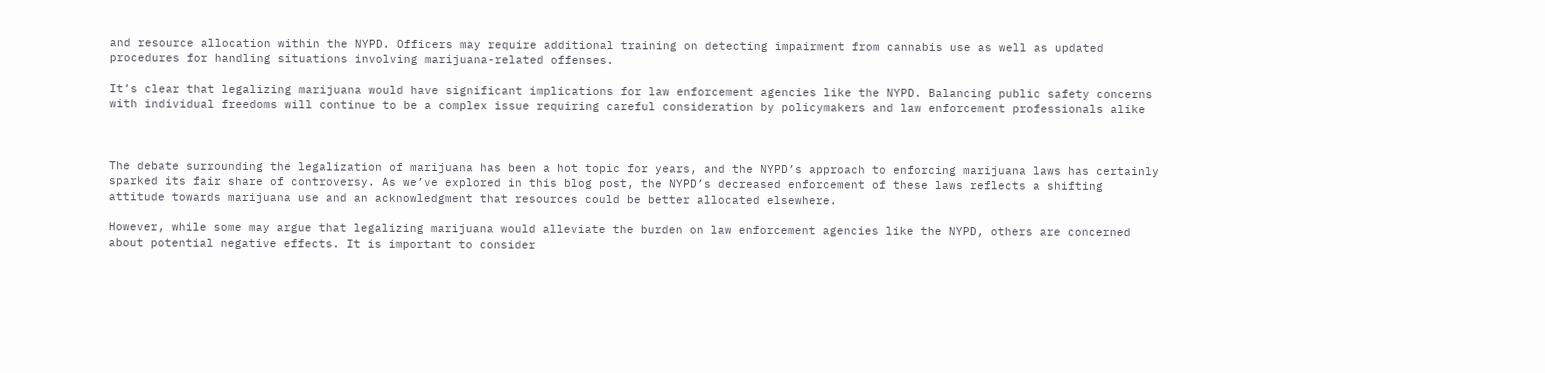and resource allocation within the NYPD. Officers may require additional training on detecting impairment from cannabis use as well as updated procedures for handling situations involving marijuana-related offenses.

It’s clear that legalizing marijuana would have significant implications for law enforcement agencies like the NYPD. Balancing public safety concerns with individual freedoms will continue to be a complex issue requiring careful consideration by policymakers and law enforcement professionals alike



The debate surrounding the legalization of marijuana has been a hot topic for years, and the NYPD’s approach to enforcing marijuana laws has certainly sparked its fair share of controversy. As we’ve explored in this blog post, the NYPD’s decreased enforcement of these laws reflects a shifting attitude towards marijuana use and an acknowledgment that resources could be better allocated elsewhere.

However, while some may argue that legalizing marijuana would alleviate the burden on law enforcement agencies like the NYPD, others are concerned about potential negative effects. It is important to consider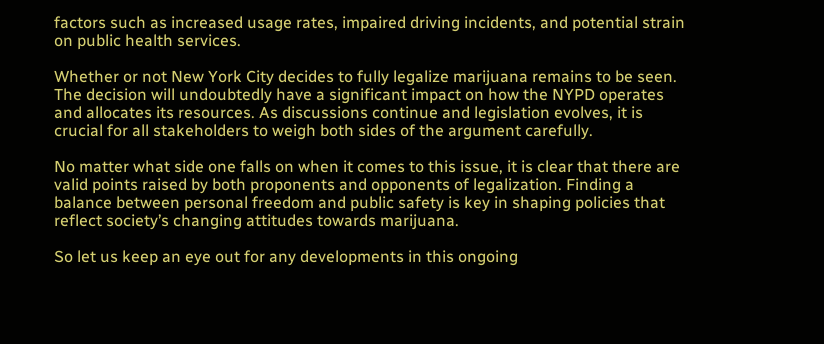factors such as increased usage rates, impaired driving incidents, and potential strain on public health services.

Whether or not New York City decides to fully legalize marijuana remains to be seen. The decision will undoubtedly have a significant impact on how the NYPD operates and allocates its resources. As discussions continue and legislation evolves, it is crucial for all stakeholders to weigh both sides of the argument carefully.

No matter what side one falls on when it comes to this issue, it is clear that there are valid points raised by both proponents and opponents of legalization. Finding a balance between personal freedom and public safety is key in shaping policies that reflect society’s changing attitudes towards marijuana.

So let us keep an eye out for any developments in this ongoing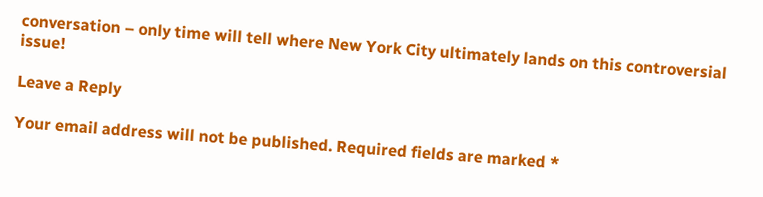conversation – only time will tell where New York City ultimately lands on this controversial issue!

Leave a Reply

Your email address will not be published. Required fields are marked *